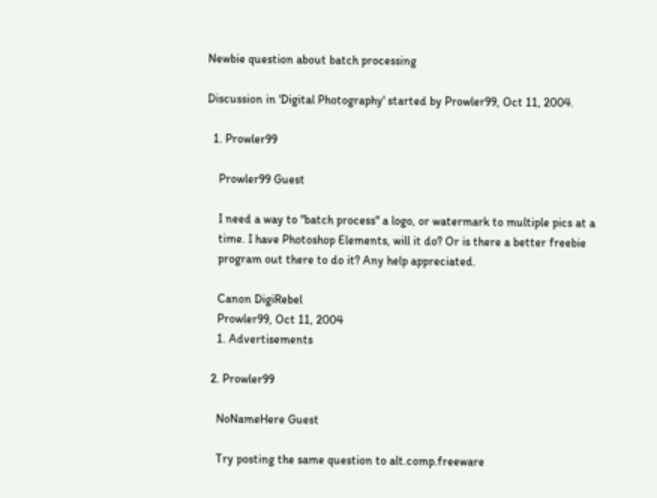Newbie question about batch processing

Discussion in 'Digital Photography' started by Prowler99, Oct 11, 2004.

  1. Prowler99

    Prowler99 Guest

    I need a way to "batch process" a logo, or watermark to multiple pics at a
    time. I have Photoshop Elements, will it do? Or is there a better freebie
    program out there to do it? Any help appreciated.

    Canon DigiRebel
    Prowler99, Oct 11, 2004
    1. Advertisements

  2. Prowler99

    NoNameHere Guest

    Try posting the same question to alt.comp.freeware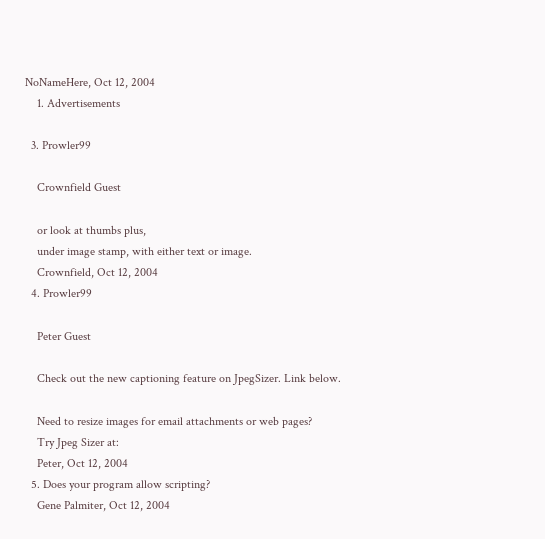NoNameHere, Oct 12, 2004
    1. Advertisements

  3. Prowler99

    Crownfield Guest

    or look at thumbs plus,
    under image stamp, with either text or image.
    Crownfield, Oct 12, 2004
  4. Prowler99

    Peter Guest

    Check out the new captioning feature on JpegSizer. Link below.

    Need to resize images for email attachments or web pages?
    Try Jpeg Sizer at:
    Peter, Oct 12, 2004
  5. Does your program allow scripting?
    Gene Palmiter, Oct 12, 2004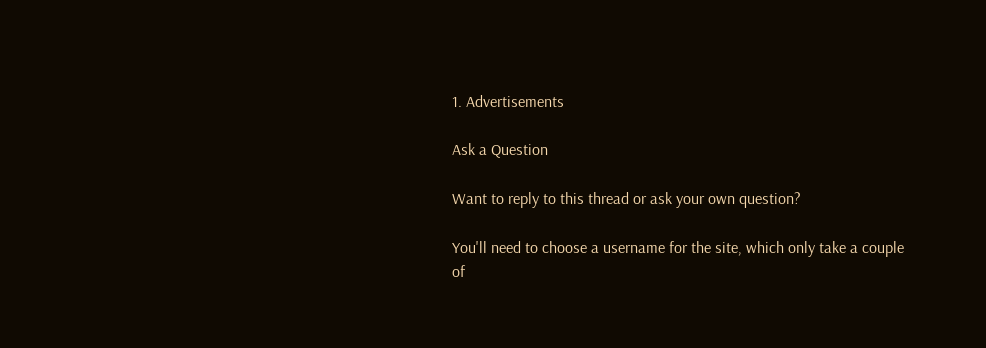1. Advertisements

Ask a Question

Want to reply to this thread or ask your own question?

You'll need to choose a username for the site, which only take a couple of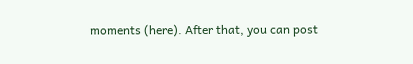moments (here). After that, you can post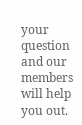your question and our members will help you out.